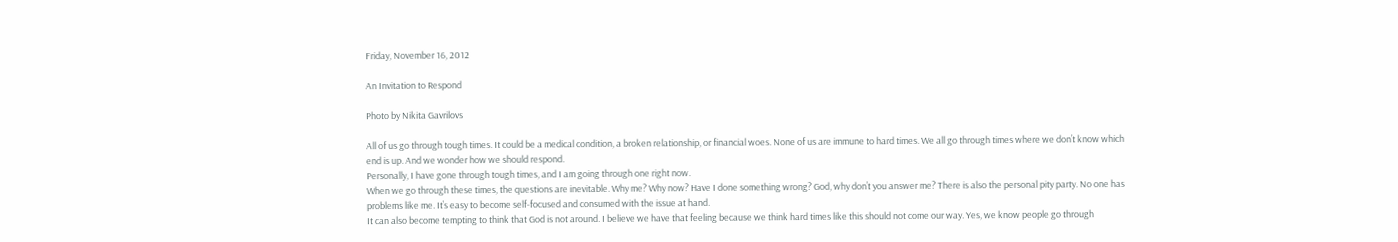Friday, November 16, 2012

An Invitation to Respond

Photo by Nikita Gavrilovs

All of us go through tough times. It could be a medical condition, a broken relationship, or financial woes. None of us are immune to hard times. We all go through times where we don’t know which end is up. And we wonder how we should respond.
Personally, I have gone through tough times, and I am going through one right now.
When we go through these times, the questions are inevitable. Why me? Why now? Have I done something wrong? God, why don’t you answer me? There is also the personal pity party. No one has problems like me. It’s easy to become self-focused and consumed with the issue at hand.
It can also become tempting to think that God is not around. I believe we have that feeling because we think hard times like this should not come our way. Yes, we know people go through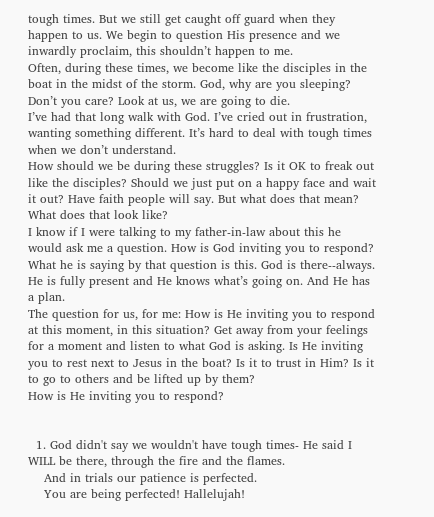tough times. But we still get caught off guard when they happen to us. We begin to question His presence and we inwardly proclaim, this shouldn’t happen to me.
Often, during these times, we become like the disciples in the boat in the midst of the storm. God, why are you sleeping? Don’t you care? Look at us, we are going to die.
I’ve had that long walk with God. I’ve cried out in frustration, wanting something different. It’s hard to deal with tough times when we don’t understand.
How should we be during these struggles? Is it OK to freak out like the disciples? Should we just put on a happy face and wait it out? Have faith people will say. But what does that mean? What does that look like?
I know if I were talking to my father-in-law about this he would ask me a question. How is God inviting you to respond?
What he is saying by that question is this. God is there--always. He is fully present and He knows what’s going on. And He has a plan.
The question for us, for me: How is He inviting you to respond at this moment, in this situation? Get away from your feelings for a moment and listen to what God is asking. Is He inviting you to rest next to Jesus in the boat? Is it to trust in Him? Is it to go to others and be lifted up by them?
How is He inviting you to respond?


  1. God didn't say we wouldn't have tough times- He said I WILL be there, through the fire and the flames.
    And in trials our patience is perfected.
    You are being perfected! Hallelujah!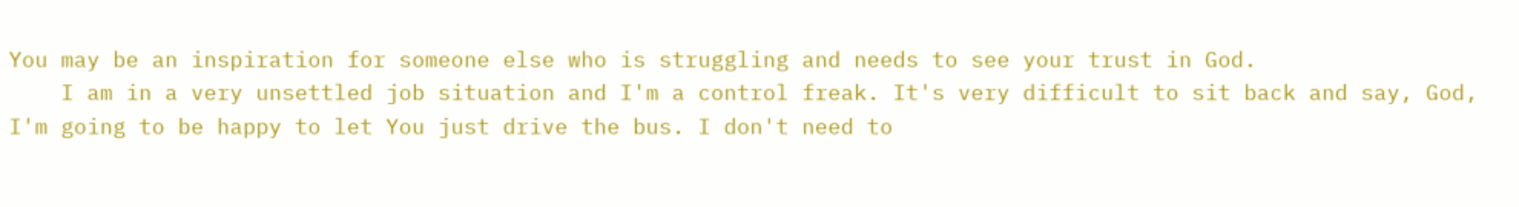You may be an inspiration for someone else who is struggling and needs to see your trust in God.
    I am in a very unsettled job situation and I'm a control freak. It's very difficult to sit back and say, God, I'm going to be happy to let You just drive the bus. I don't need to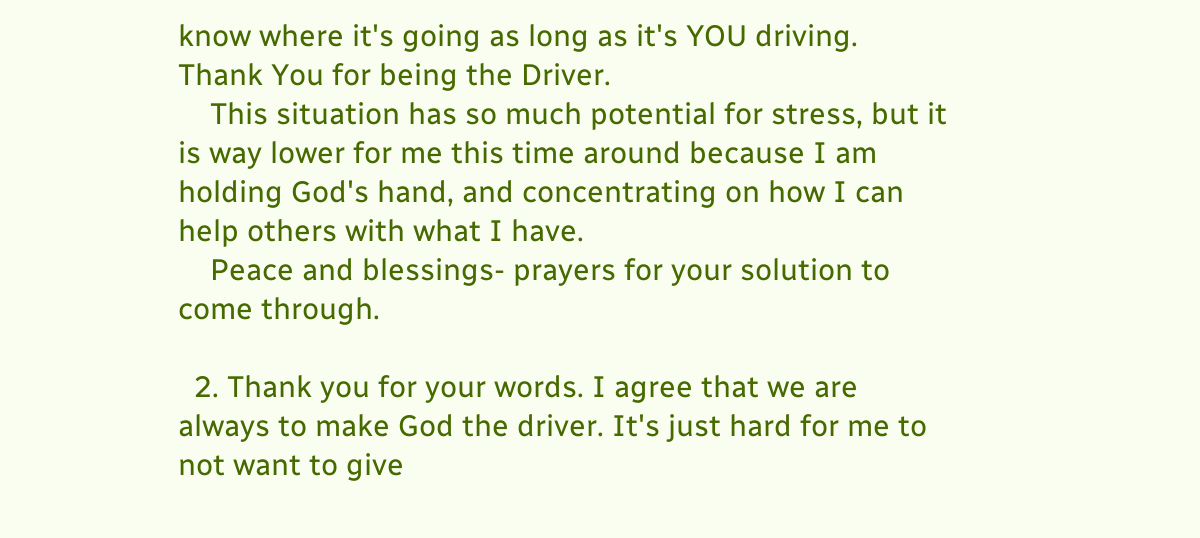know where it's going as long as it's YOU driving. Thank You for being the Driver.
    This situation has so much potential for stress, but it is way lower for me this time around because I am holding God's hand, and concentrating on how I can help others with what I have.
    Peace and blessings- prayers for your solution to come through.

  2. Thank you for your words. I agree that we are always to make God the driver. It's just hard for me to not want to give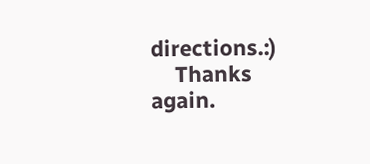directions.:)
    Thanks again.